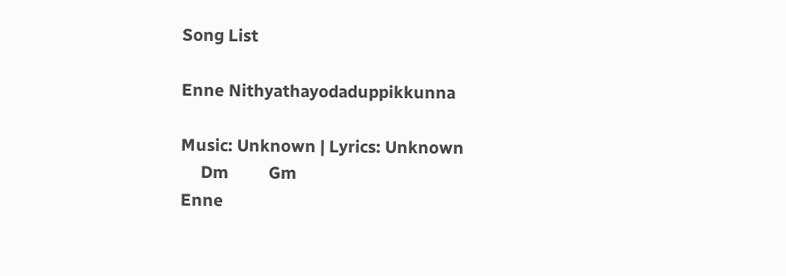Song List

Enne Nithyathayodaduppikkunna

Music: Unknown | Lyrics: Unknown
     Dm          Gm
Enne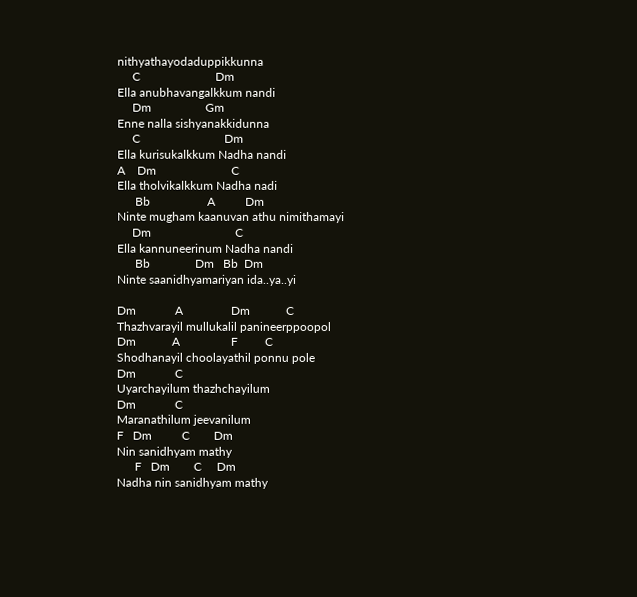nithyathayodaduppikkunna
     C                         Dm
Ella anubhavangalkkum nandi
     Dm                  Gm
Enne nalla sishyanakkidunna
     C                            Dm
Ella kurisukalkkum Nadha nandi
A    Dm                         C
Ella tholvikalkkum Nadha nadi
      Bb                   A          Dm
Ninte mugham kaanuvan athu nimithamayi
     Dm                            C
Ella kannuneerinum Nadha nandi
      Bb               Dm   Bb  Dm
Ninte saanidhyamariyan ida..ya..yi

Dm             A                Dm            C
Thazhvarayil mullukalil panineerppoopol
Dm            A                 F         C
Shodhanayil choolayathil ponnu pole
Dm             C
Uyarchayilum thazhchayilum
Dm             C
Maranathilum jeevanilum
F   Dm          C        Dm
Nin sanidhyam mathy
      F   Dm        C     Dm
Nadha nin sanidhyam mathy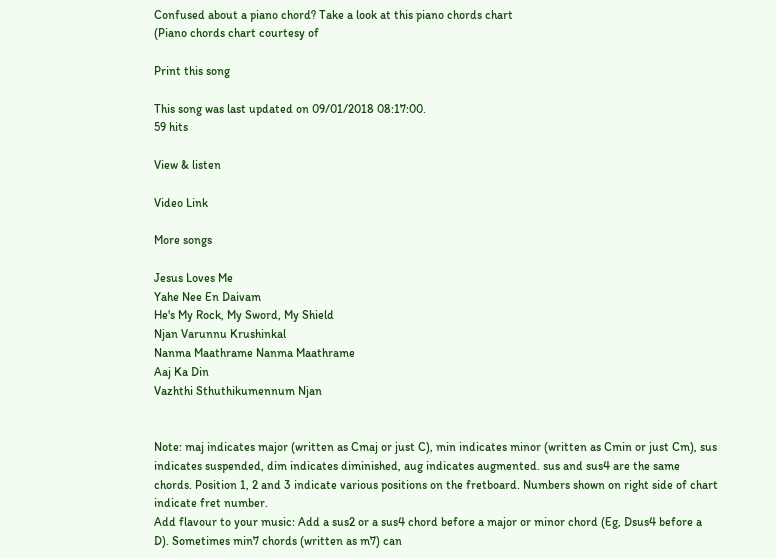Confused about a piano chord? Take a look at this piano chords chart
(Piano chords chart courtesy of

Print this song

This song was last updated on 09/01/2018 08:17:00.
59 hits

View & listen

Video Link

More songs

Jesus Loves Me
Yahe Nee En Daivam
He's My Rock, My Sword, My Shield
Njan Varunnu Krushinkal
Nanma Maathrame Nanma Maathrame
Aaj Ka Din
Vazhthi Sthuthikumennum Njan


Note: maj indicates major (written as Cmaj or just C), min indicates minor (written as Cmin or just Cm), sus indicates suspended, dim indicates diminished, aug indicates augmented. sus and sus4 are the same chords. Position 1, 2 and 3 indicate various positions on the fretboard. Numbers shown on right side of chart indicate fret number.
Add flavour to your music: Add a sus2 or a sus4 chord before a major or minor chord (Eg, Dsus4 before a D). Sometimes min7 chords (written as m7) can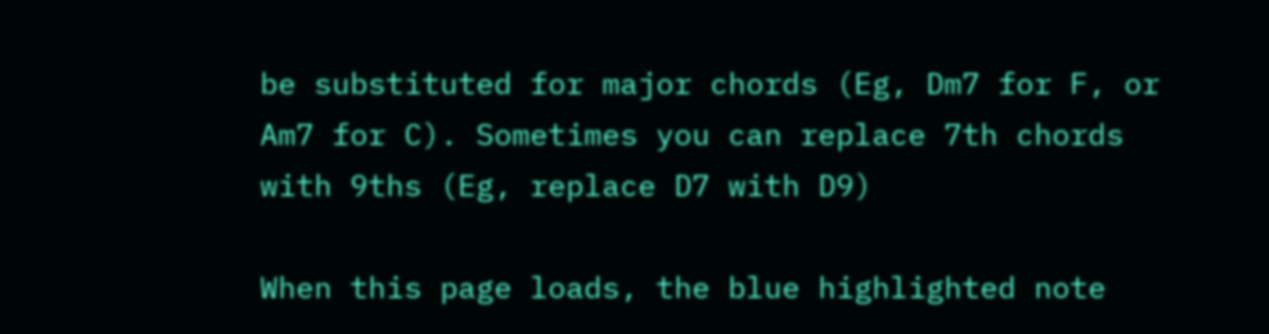be substituted for major chords (Eg, Dm7 for F, or Am7 for C). Sometimes you can replace 7th chords with 9ths (Eg, replace D7 with D9)

When this page loads, the blue highlighted note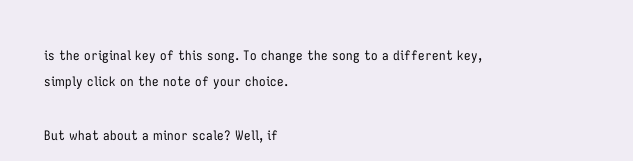is the original key of this song. To change the song to a different key, simply click on the note of your choice.

But what about a minor scale? Well, if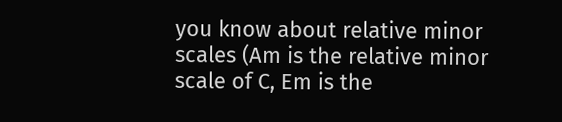you know about relative minor scales (Am is the relative minor scale of C, Em is the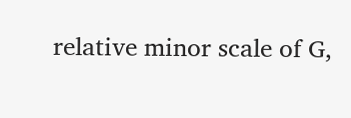relative minor scale of G,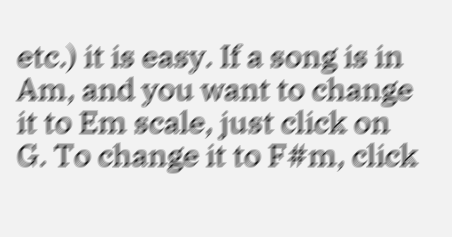etc.) it is easy. If a song is in Am, and you want to change it to Em scale, just click on G. To change it to F#m, click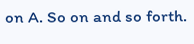on A. So on and so forth.